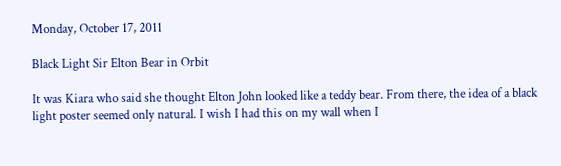Monday, October 17, 2011

Black Light Sir Elton Bear in Orbit

It was Kiara who said she thought Elton John looked like a teddy bear. From there, the idea of a black light poster seemed only natural. I wish I had this on my wall when I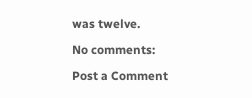was twelve.

No comments:

Post a Comment